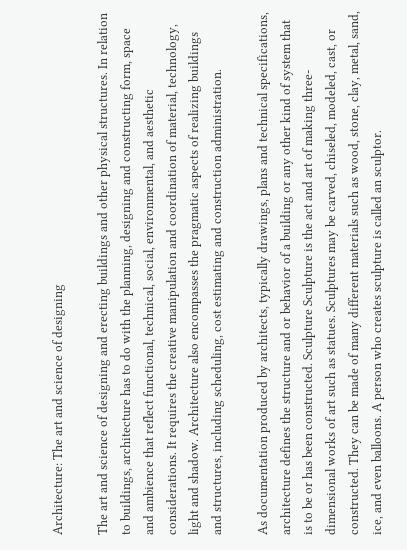Architecture: The art and science of designing

The art and science of designing and erecting buildings and other physical structures. In relation to buildings, architecture has to do with the planning, designing and constructing form, space and ambience that reflect functional, technical, social, environmental, and aesthetic considerations. It requires the creative manipulation and coordination of material, technology, light and shadow. Architecture also encompasses the pragmatic aspects of realizing buildings and structures, including scheduling, cost estimating and construction administration.

As documentation produced by architects, typically drawings, plans and technical specifications, architecture defines the structure and or behavior of a building or any other kind of system that is to be or has been constructed. Sculpture Sculpture is the act and art of making three-dimensional works of art such as statues. Sculptures may be carved, chiseled, modeled, cast, or constructed. They can be made of many different materials such as wood, stone, clay, metal, sand, ice, and even balloons. A person who creates sculpture is called an sculptor.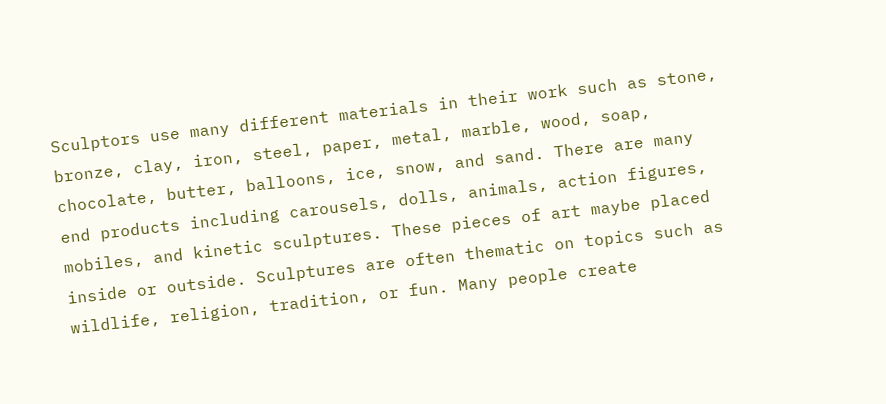Sculptors use many different materials in their work such as stone, bronze, clay, iron, steel, paper, metal, marble, wood, soap, chocolate, butter, balloons, ice, snow, and sand. There are many end products including carousels, dolls, animals, action figures, mobiles, and kinetic sculptures. These pieces of art maybe placed inside or outside. Sculptures are often thematic on topics such as wildlife, religion, tradition, or fun. Many people create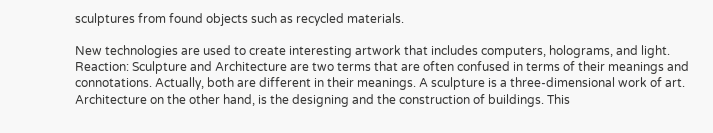sculptures from found objects such as recycled materials.

New technologies are used to create interesting artwork that includes computers, holograms, and light. Reaction: Sculpture and Architecture are two terms that are often confused in terms of their meanings and connotations. Actually, both are different in their meanings. A sculpture is a three-dimensional work of art. Architecture on the other hand, is the designing and the construction of buildings. This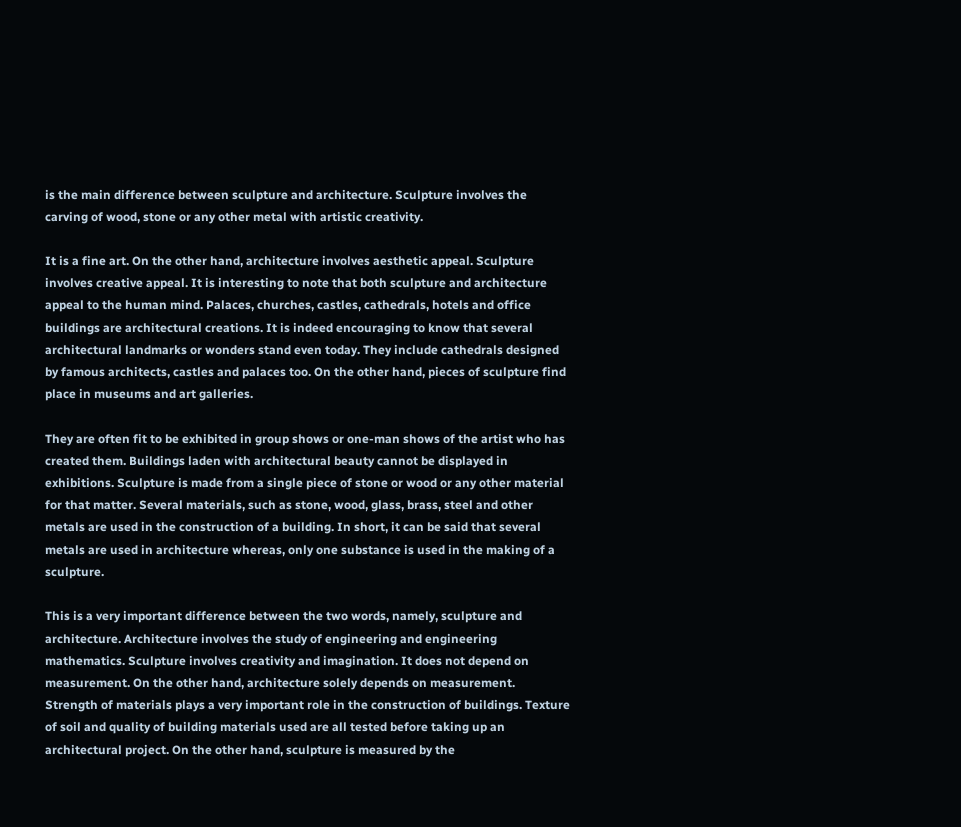is the main difference between sculpture and architecture. Sculpture involves the carving of wood, stone or any other metal with artistic creativity.

It is a fine art. On the other hand, architecture involves aesthetic appeal. Sculpture involves creative appeal. It is interesting to note that both sculpture and architecture appeal to the human mind. Palaces, churches, castles, cathedrals, hotels and office buildings are architectural creations. It is indeed encouraging to know that several architectural landmarks or wonders stand even today. They include cathedrals designed by famous architects, castles and palaces too. On the other hand, pieces of sculpture find place in museums and art galleries.

They are often fit to be exhibited in group shows or one-man shows of the artist who has created them. Buildings laden with architectural beauty cannot be displayed in exhibitions. Sculpture is made from a single piece of stone or wood or any other material for that matter. Several materials, such as stone, wood, glass, brass, steel and other metals are used in the construction of a building. In short, it can be said that several metals are used in architecture whereas, only one substance is used in the making of a sculpture.

This is a very important difference between the two words, namely, sculpture and architecture. Architecture involves the study of engineering and engineering mathematics. Sculpture involves creativity and imagination. It does not depend on measurement. On the other hand, architecture solely depends on measurement. Strength of materials plays a very important role in the construction of buildings. Texture of soil and quality of building materials used are all tested before taking up an architectural project. On the other hand, sculpture is measured by the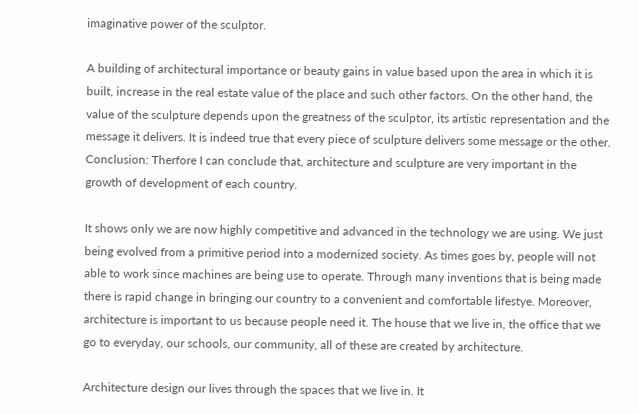imaginative power of the sculptor.

A building of architectural importance or beauty gains in value based upon the area in which it is built, increase in the real estate value of the place and such other factors. On the other hand, the value of the sculpture depends upon the greatness of the sculptor, its artistic representation and the message it delivers. It is indeed true that every piece of sculpture delivers some message or the other. Conclusion: Therfore I can conclude that, architecture and sculpture are very important in the growth of development of each country.

It shows only we are now highly competitive and advanced in the technology we are using. We just being evolved from a primitive period into a modernized society. As times goes by, people will not able to work since machines are being use to operate. Through many inventions that is being made there is rapid change in bringing our country to a convenient and comfortable lifestye. Moreover, architecture is important to us because people need it. The house that we live in, the office that we go to everyday, our schools, our community, all of these are created by architecture.

Architecture design our lives through the spaces that we live in. It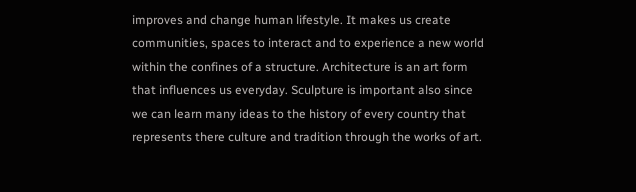improves and change human lifestyle. It makes us create communities, spaces to interact and to experience a new world within the confines of a structure. Architecture is an art form that influences us everyday. Sculpture is important also since we can learn many ideas to the history of every country that represents there culture and tradition through the works of art.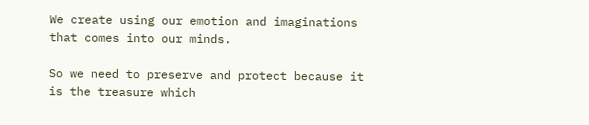We create using our emotion and imaginations that comes into our minds.

So we need to preserve and protect because it is the treasure which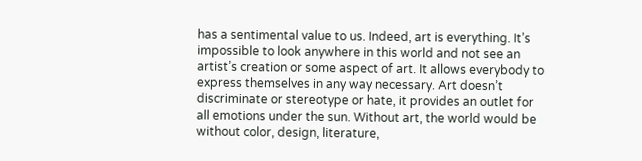has a sentimental value to us. Indeed, art is everything. It’s impossible to look anywhere in this world and not see an artist’s creation or some aspect of art. It allows everybody to express themselves in any way necessary. Art doesn’t discriminate or stereotype or hate, it provides an outlet for all emotions under the sun. Without art, the world would be without color, design, literature,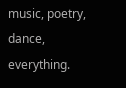music, poetry, dance, everything.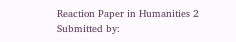Reaction Paper in Humanities 2 Submitted by: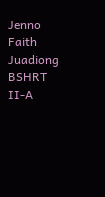Jenno Faith Juadiong BSHRT II-A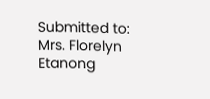Submitted to: Mrs. Florelyn Etanong